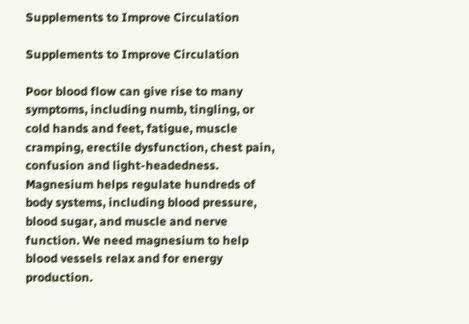Supplements to Improve Circulation

Supplements to Improve Circulation

Poor blood flow can give rise to many symptoms, including numb, tingling, or cold hands and feet, fatigue, muscle cramping, erectile dysfunction, chest pain, confusion and light-headedness. Magnesium helps regulate hundreds of body systems, including blood pressure, blood sugar, and muscle and nerve function. We need magnesium to help blood vessels relax and for energy production.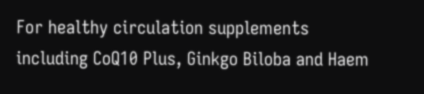For healthy circulation supplements including CoQ10 Plus, Ginkgo Biloba and Haem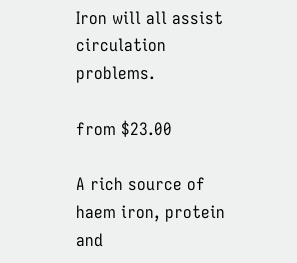Iron will all assist circulation problems.

from $23.00

A rich source of haem iron, protein and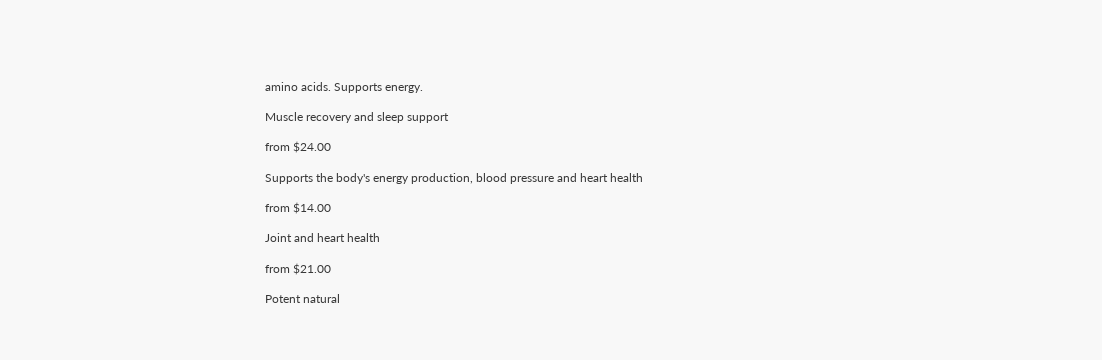amino acids. Supports energy.

Muscle recovery and sleep support

from $24.00

Supports the body's energy production, blood pressure and heart health

from $14.00

Joint and heart health

from $21.00

Potent natural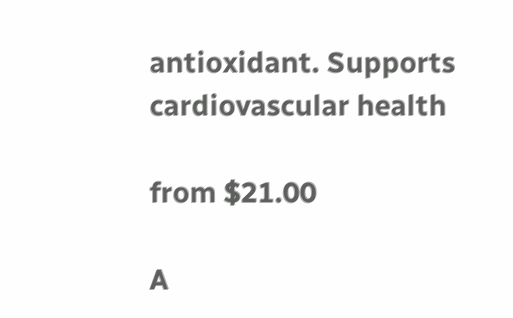antioxidant. Supports cardiovascular health

from $21.00

A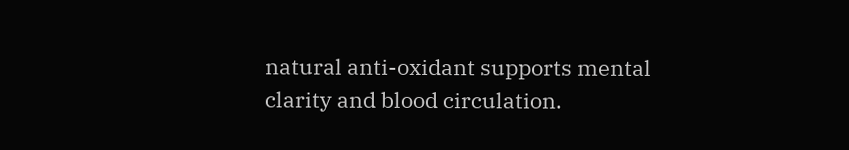natural anti-oxidant supports mental clarity and blood circulation.